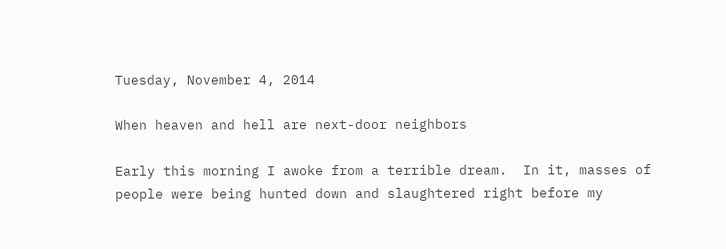Tuesday, November 4, 2014

When heaven and hell are next-door neighbors

Early this morning I awoke from a terrible dream.  In it, masses of people were being hunted down and slaughtered right before my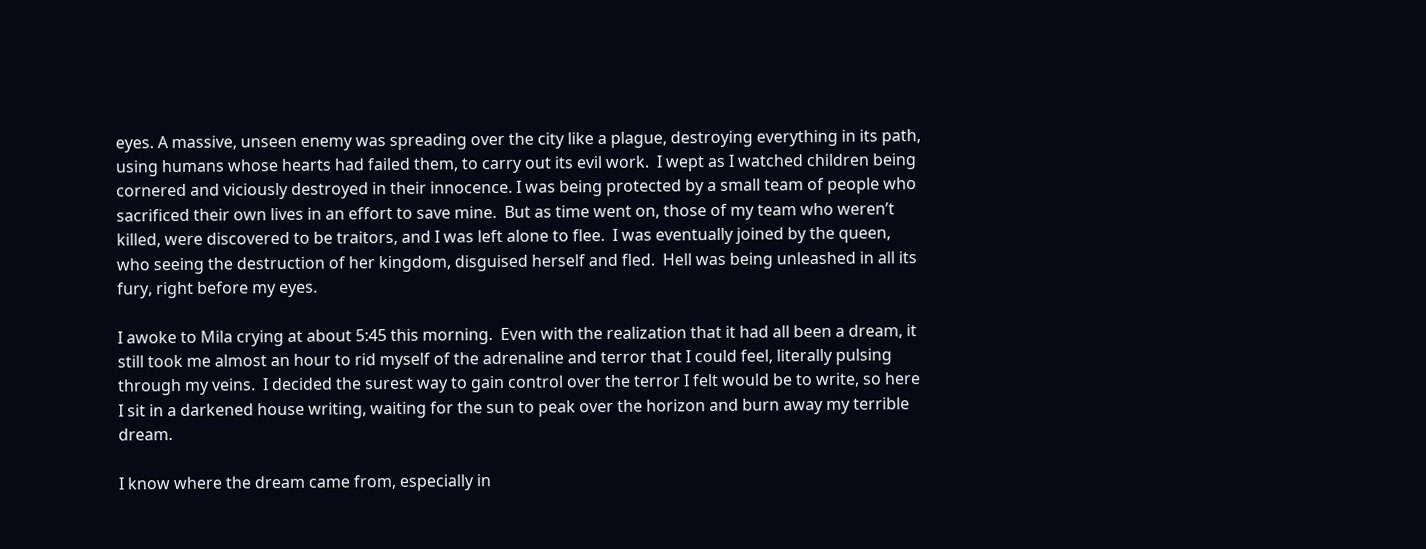eyes. A massive, unseen enemy was spreading over the city like a plague, destroying everything in its path, using humans whose hearts had failed them, to carry out its evil work.  I wept as I watched children being cornered and viciously destroyed in their innocence. I was being protected by a small team of people who sacrificed their own lives in an effort to save mine.  But as time went on, those of my team who weren’t killed, were discovered to be traitors, and I was left alone to flee.  I was eventually joined by the queen, who seeing the destruction of her kingdom, disguised herself and fled.  Hell was being unleashed in all its fury, right before my eyes.

I awoke to Mila crying at about 5:45 this morning.  Even with the realization that it had all been a dream, it still took me almost an hour to rid myself of the adrenaline and terror that I could feel, literally pulsing through my veins.  I decided the surest way to gain control over the terror I felt would be to write, so here I sit in a darkened house writing, waiting for the sun to peak over the horizon and burn away my terrible dream.

I know where the dream came from, especially in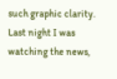such graphic clarity.  Last night I was watching the news,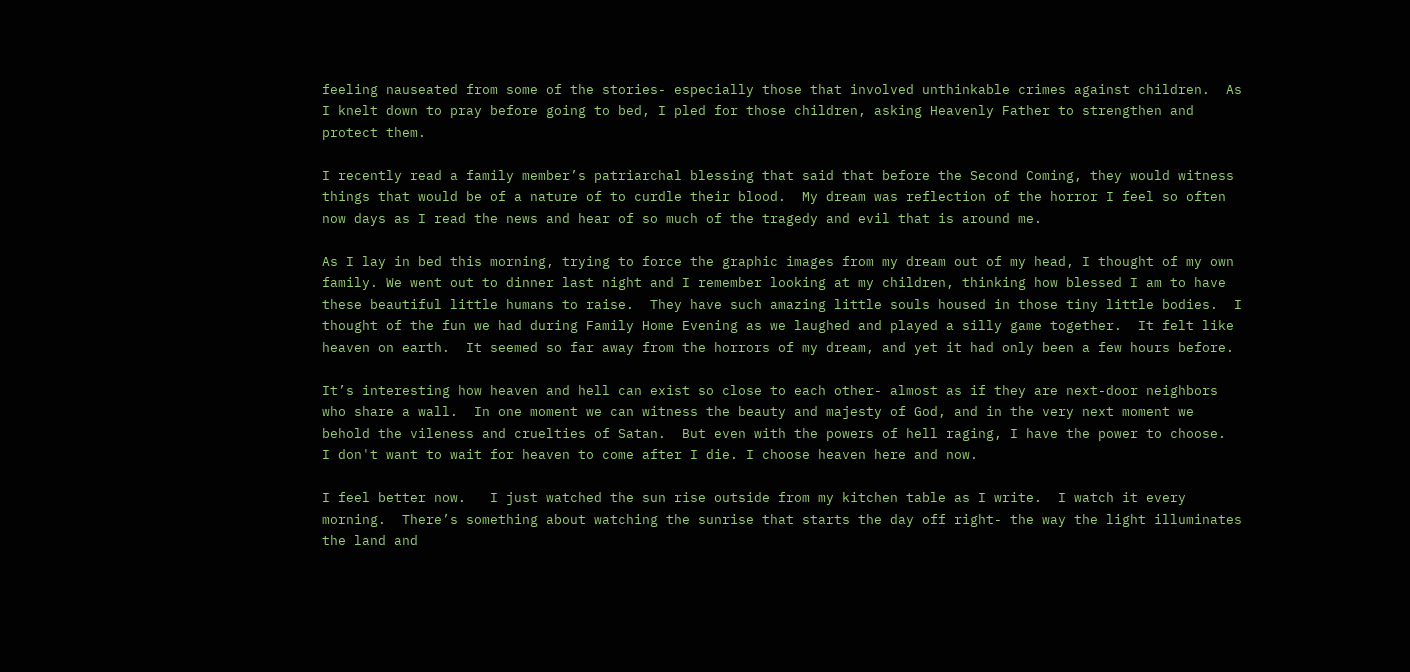feeling nauseated from some of the stories- especially those that involved unthinkable crimes against children.  As I knelt down to pray before going to bed, I pled for those children, asking Heavenly Father to strengthen and protect them.

I recently read a family member’s patriarchal blessing that said that before the Second Coming, they would witness things that would be of a nature of to curdle their blood.  My dream was reflection of the horror I feel so often now days as I read the news and hear of so much of the tragedy and evil that is around me.

As I lay in bed this morning, trying to force the graphic images from my dream out of my head, I thought of my own family. We went out to dinner last night and I remember looking at my children, thinking how blessed I am to have these beautiful little humans to raise.  They have such amazing little souls housed in those tiny little bodies.  I thought of the fun we had during Family Home Evening as we laughed and played a silly game together.  It felt like heaven on earth.  It seemed so far away from the horrors of my dream, and yet it had only been a few hours before.

It’s interesting how heaven and hell can exist so close to each other- almost as if they are next-door neighbors who share a wall.  In one moment we can witness the beauty and majesty of God, and in the very next moment we behold the vileness and cruelties of Satan.  But even with the powers of hell raging, I have the power to choose.  I don't want to wait for heaven to come after I die. I choose heaven here and now.

I feel better now.   I just watched the sun rise outside from my kitchen table as I write.  I watch it every morning.  There’s something about watching the sunrise that starts the day off right- the way the light illuminates the land and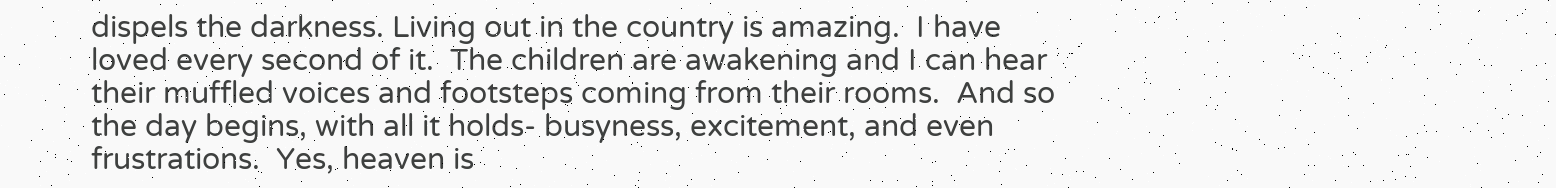dispels the darkness. Living out in the country is amazing.  I have loved every second of it.  The children are awakening and I can hear their muffled voices and footsteps coming from their rooms.  And so the day begins, with all it holds- busyness, excitement, and even frustrations.  Yes, heaven is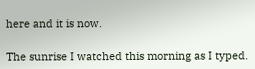here and it is now.

The sunrise I watched this morning as I typed.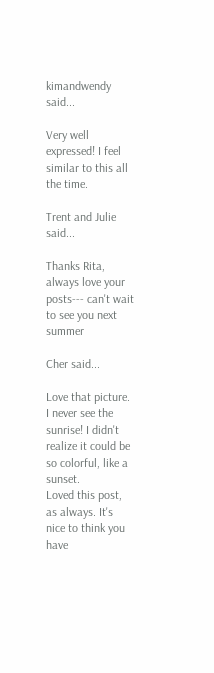kimandwendy said...

Very well expressed! I feel similar to this all the time.

Trent and Julie said...

Thanks Rita, always love your posts--- can't wait to see you next summer

Cher said...

Love that picture. I never see the sunrise! I didn't realize it could be so colorful, like a sunset.
Loved this post, as always. It's nice to think you have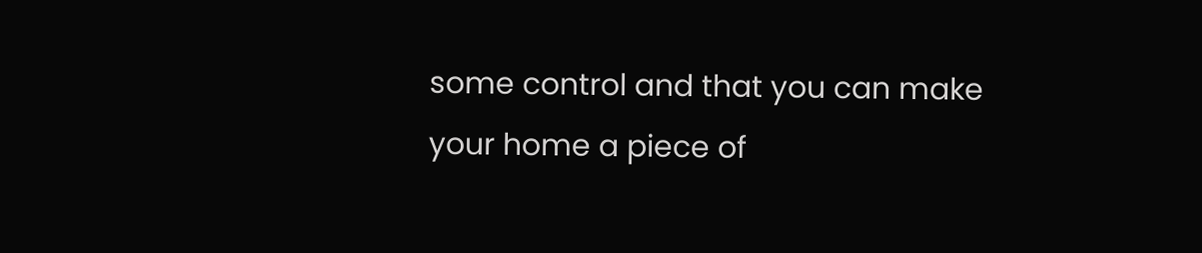some control and that you can make your home a piece of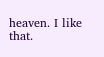heaven. I like that.